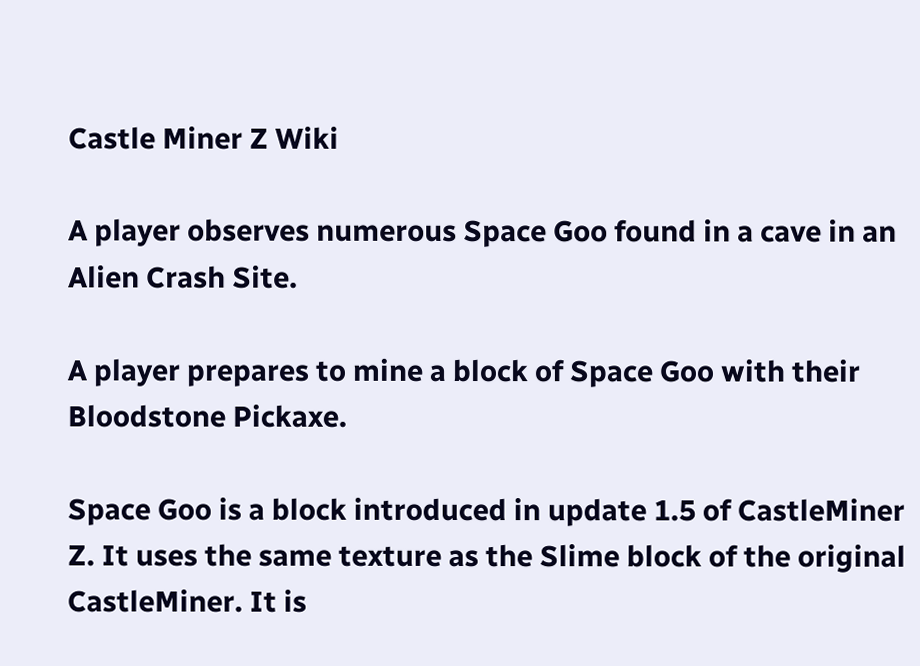Castle Miner Z Wiki

A player observes numerous Space Goo found in a cave in an Alien Crash Site.

A player prepares to mine a block of Space Goo with their Bloodstone Pickaxe.

Space Goo is a block introduced in update 1.5 of CastleMiner Z. It uses the same texture as the Slime block of the original CastleMiner. It is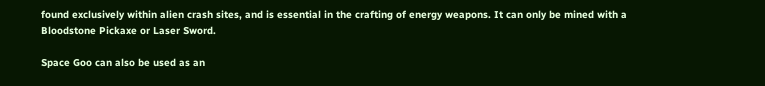found exclusively within alien crash sites, and is essential in the crafting of energy weapons. It can only be mined with a Bloodstone Pickaxe or Laser Sword.

Space Goo can also be used as an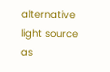alternative light source as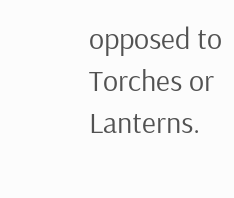opposed to Torches or Lanterns.